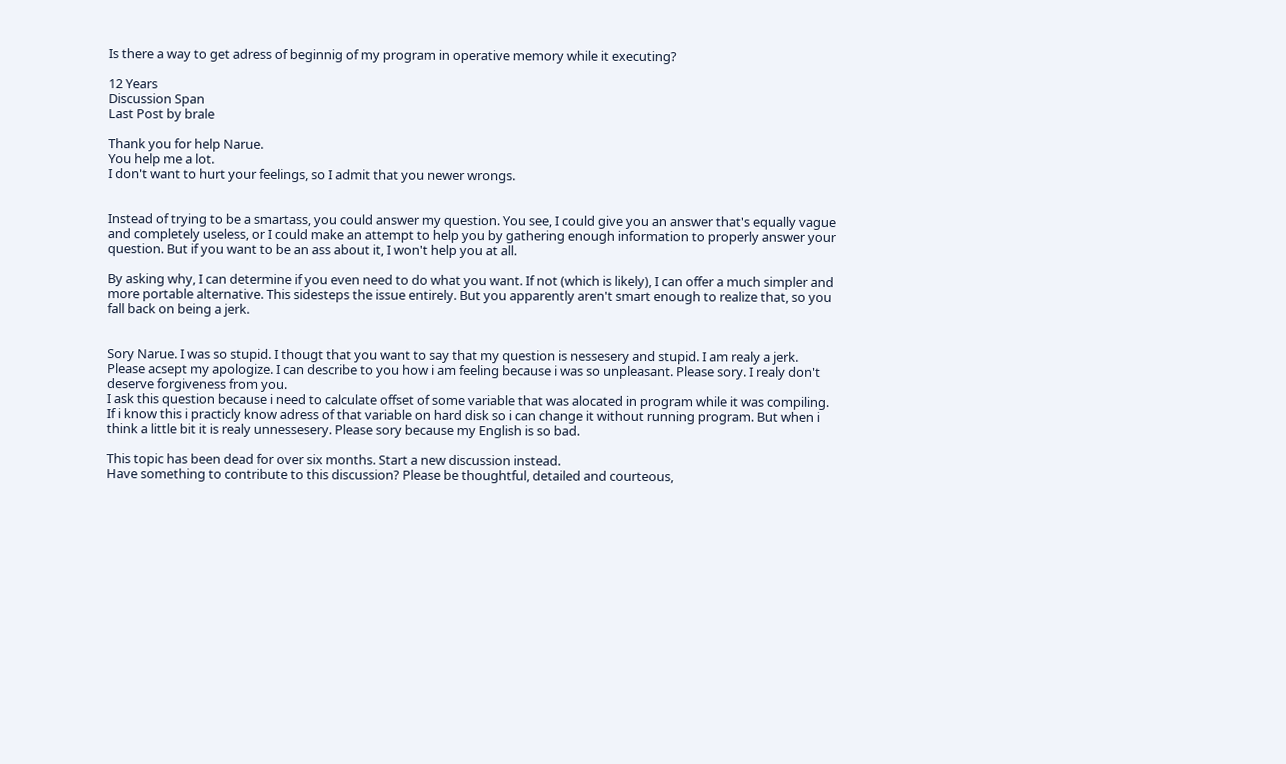Is there a way to get adress of beginnig of my program in operative memory while it executing?

12 Years
Discussion Span
Last Post by brale

Thank you for help Narue.
You help me a lot.
I don't want to hurt your feelings, so I admit that you newer wrongs.


Instead of trying to be a smartass, you could answer my question. You see, I could give you an answer that's equally vague and completely useless, or I could make an attempt to help you by gathering enough information to properly answer your question. But if you want to be an ass about it, I won't help you at all.

By asking why, I can determine if you even need to do what you want. If not (which is likely), I can offer a much simpler and more portable alternative. This sidesteps the issue entirely. But you apparently aren't smart enough to realize that, so you fall back on being a jerk.


Sory Narue. I was so stupid. I thougt that you want to say that my question is nessesery and stupid. I am realy a jerk. Please acsept my apologize. I can describe to you how i am feeling because i was so unpleasant. Please sory. I realy don't deserve forgiveness from you.
I ask this question because i need to calculate offset of some variable that was alocated in program while it was compiling. If i know this i practicly know adress of that variable on hard disk so i can change it without running program. But when i think a little bit it is realy unnessesery. Please sory because my English is so bad.

This topic has been dead for over six months. Start a new discussion instead.
Have something to contribute to this discussion? Please be thoughtful, detailed and courteous,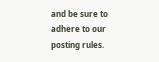and be sure to adhere to our posting rules.